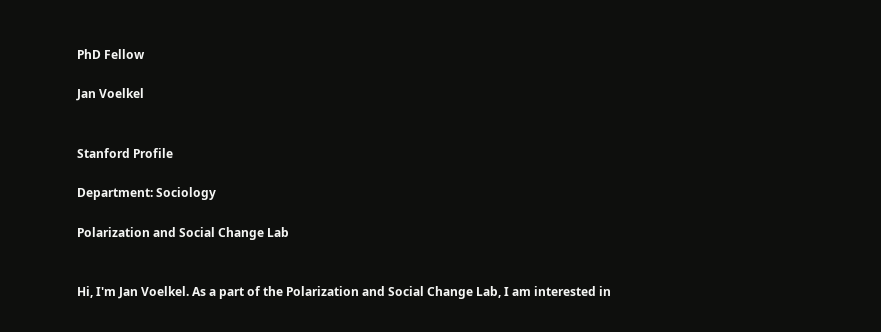PhD Fellow

Jan Voelkel


Stanford Profile

Department: Sociology

Polarization and Social Change Lab


Hi, I'm Jan Voelkel. As a part of the Polarization and Social Change Lab, I am interested in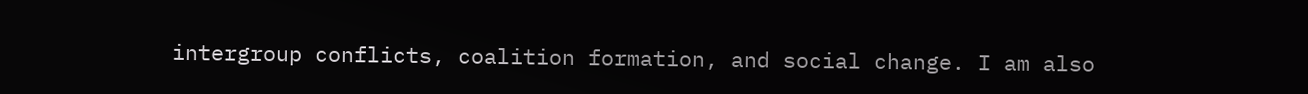intergroup conflicts, coalition formation, and social change. I am also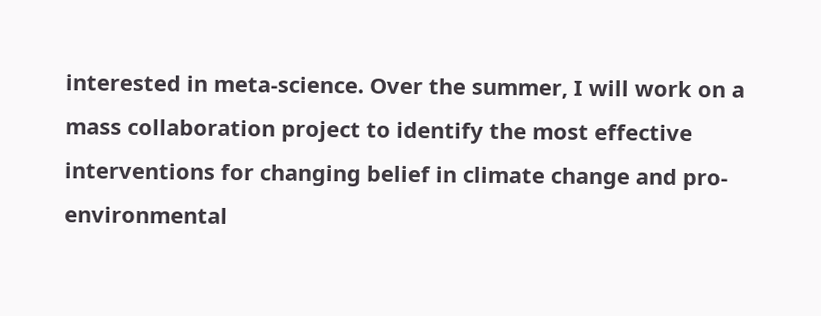interested in meta-science. Over the summer, I will work on a mass collaboration project to identify the most effective interventions for changing belief in climate change and pro-environmental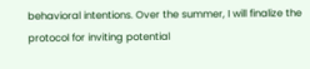behavioral intentions. Over the summer, I will finalize the protocol for inviting potential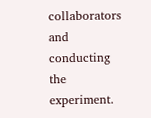collaborators and conducting the experiment.